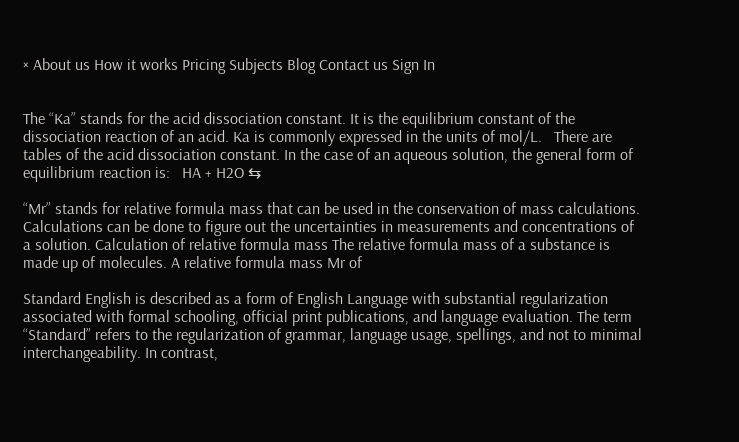× About us How it works Pricing Subjects Blog Contact us Sign In


The “Ka” stands for the acid dissociation constant. It is the equilibrium constant of the dissociation reaction of an acid. Ka is commonly expressed in the units of mol/L.   There are tables of the acid dissociation constant. In the case of an aqueous solution, the general form of equilibrium reaction is:   HA + H2O ⇆

“Mr” stands for relative formula mass that can be used in the conservation of mass calculations. Calculations can be done to figure out the uncertainties in measurements and concentrations of a solution. Calculation of relative formula mass The relative formula mass of a substance is made up of molecules. A relative formula mass Mr of

Standard English is described as a form of English Language with substantial regularization associated with formal schooling, official print publications, and language evaluation. The term “Standard” refers to the regularization of grammar, language usage, spellings, and not to minimal interchangeability. In contrast,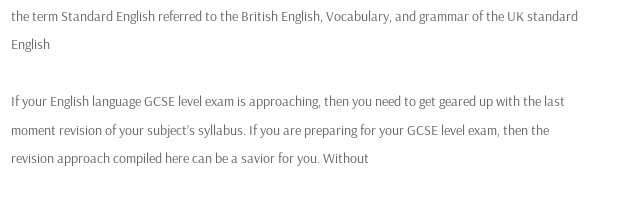the term Standard English referred to the British English, Vocabulary, and grammar of the UK standard English

If your English language GCSE level exam is approaching, then you need to get geared up with the last moment revision of your subject’s syllabus. If you are preparing for your GCSE level exam, then the revision approach compiled here can be a savior for you. Without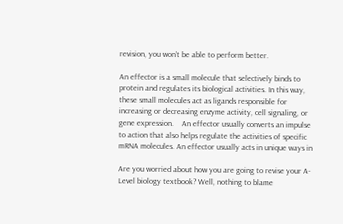revision, you won’t be able to perform better.

An effector is a small molecule that selectively binds to protein and regulates its biological activities. In this way, these small molecules act as ligands responsible for increasing or decreasing enzyme activity, cell signaling, or gene expression.    An effector usually converts an impulse to action that also helps regulate the activities of specific mRNA molecules. An effector usually acts in unique ways in

Are you worried about how you are going to revise your A-Level biology textbook? Well, nothing to blame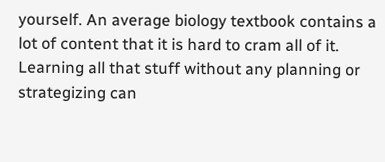yourself. An average biology textbook contains a lot of content that it is hard to cram all of it. Learning all that stuff without any planning or strategizing can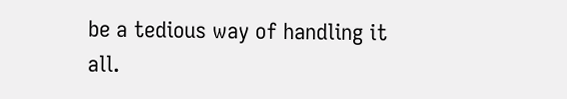be a tedious way of handling it all.